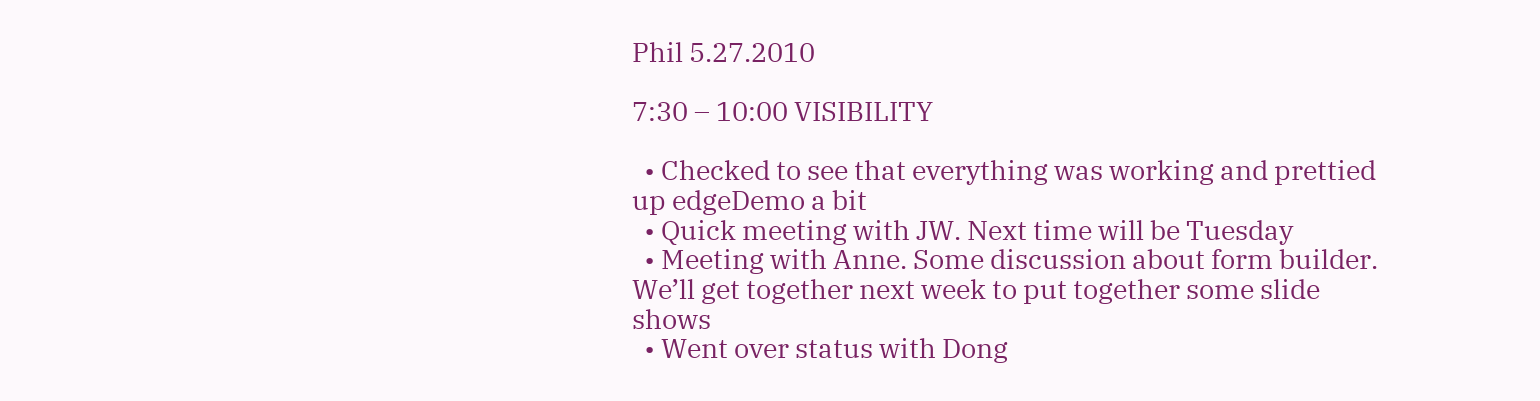Phil 5.27.2010

7:30 – 10:00 VISIBILITY

  • Checked to see that everything was working and prettied up edgeDemo a bit
  • Quick meeting with JW. Next time will be Tuesday
  • Meeting with Anne. Some discussion about form builder. We’ll get together next week to put together some slide shows
  • Went over status with Dong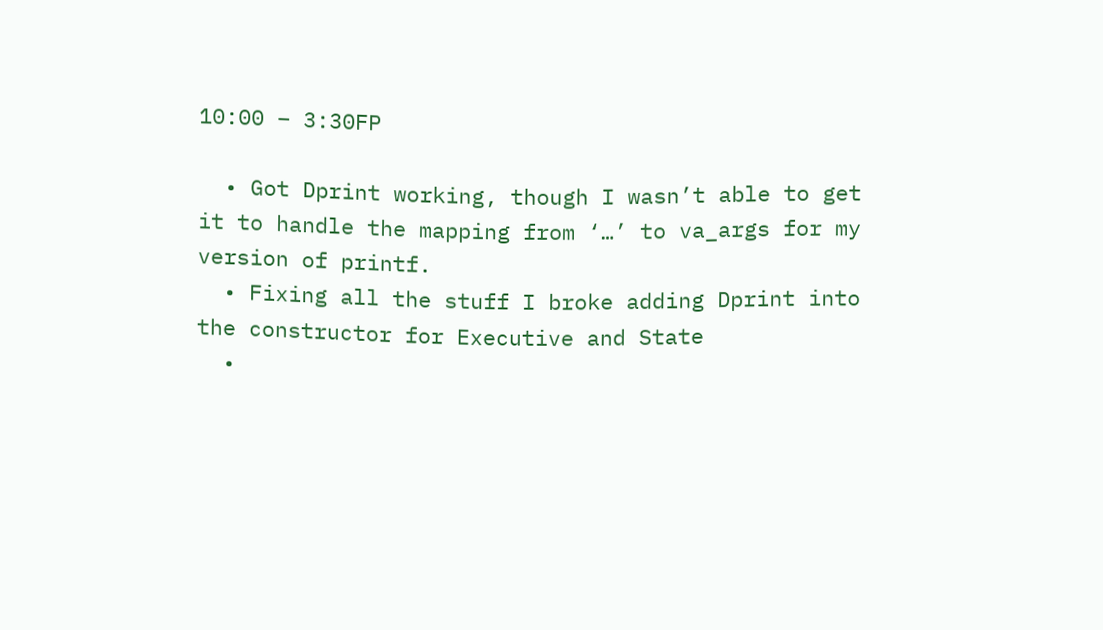10:00 – 3:30FP

  • Got Dprint working, though I wasn’t able to get it to handle the mapping from ‘…’ to va_args for my version of printf.
  • Fixing all the stuff I broke adding Dprint into the constructor for Executive and State
  •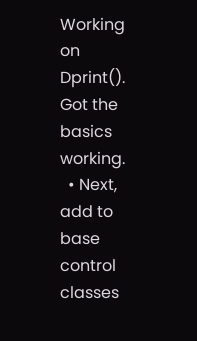Working on Dprint(). Got the basics working.
  • Next, add to base control classes